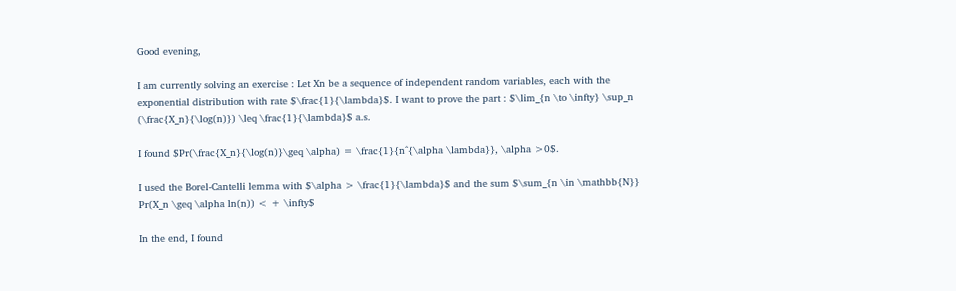Good evening,

I am currently solving an exercise : Let Xn be a sequence of independent random variables, each with the exponential distribution with rate $\frac{1}{\lambda}$. I want to prove the part : $\lim_{n \to \infty} \sup_n (\frac{X_n}{\log(n)}) \leq \frac{1}{\lambda}$ a.s.

I found $Pr(\frac{X_n}{\log(n)}\geq \alpha) = \frac{1}{n^{\alpha \lambda}}, \alpha >0$.

I used the Borel-Cantelli lemma with $\alpha > \frac{1}{\lambda}$ and the sum $\sum_{n \in \mathbb{N}} Pr(X_n \geq \alpha ln(n)) < + \infty$

In the end, I found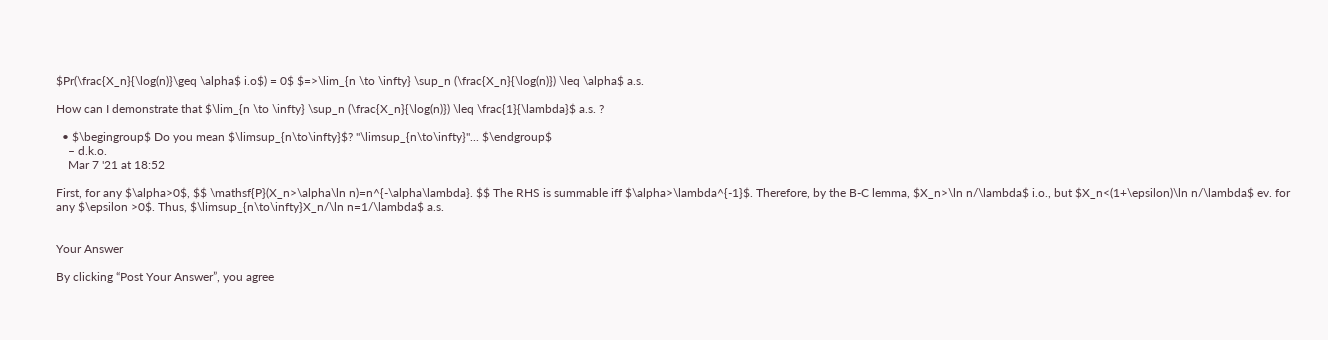$Pr(\frac{X_n}{\log(n)}\geq \alpha$ i.o$) = 0$ $=>\lim_{n \to \infty} \sup_n (\frac{X_n}{\log(n)}) \leq \alpha$ a.s.

How can I demonstrate that $\lim_{n \to \infty} \sup_n (\frac{X_n}{\log(n)}) \leq \frac{1}{\lambda}$ a.s. ?

  • $\begingroup$ Do you mean $\limsup_{n\to\infty}$? "\limsup_{n\to\infty}"... $\endgroup$
    – d.k.o.
    Mar 7 '21 at 18:52

First, for any $\alpha>0$, $$ \mathsf{P}(X_n>\alpha\ln n)=n^{-\alpha\lambda}. $$ The RHS is summable iff $\alpha>\lambda^{-1}$. Therefore, by the B-C lemma, $X_n>\ln n/\lambda$ i.o., but $X_n<(1+\epsilon)\ln n/\lambda$ ev. for any $\epsilon >0$. Thus, $\limsup_{n\to\infty}X_n/\ln n=1/\lambda$ a.s.


Your Answer

By clicking “Post Your Answer”, you agree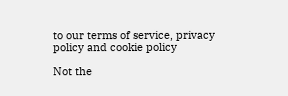to our terms of service, privacy policy and cookie policy

Not the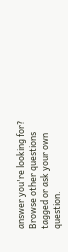answer you're looking for? Browse other questions tagged or ask your own question.